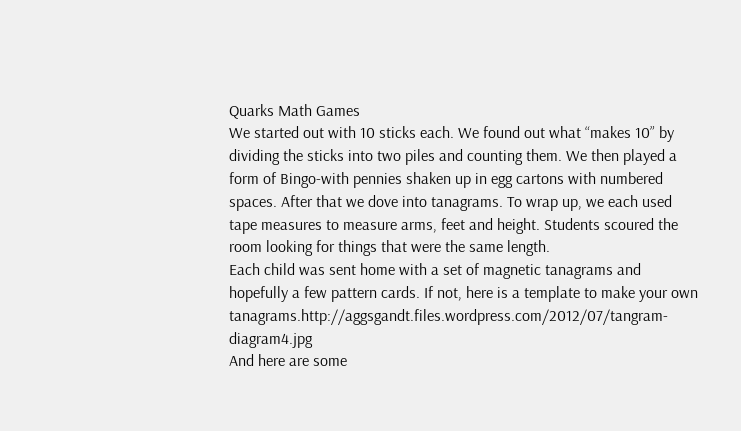Quarks Math Games
We started out with 10 sticks each. We found out what “makes 10” by dividing the sticks into two piles and counting them. We then played a form of Bingo-with pennies shaken up in egg cartons with numbered spaces. After that we dove into tanagrams. To wrap up, we each used tape measures to measure arms, feet and height. Students scoured the room looking for things that were the same length.
Each child was sent home with a set of magnetic tanagrams and hopefully a few pattern cards. If not, here is a template to make your own tanagrams.http://aggsgandt.files.wordpress.com/2012/07/tangram-diagram4.jpg
And here are some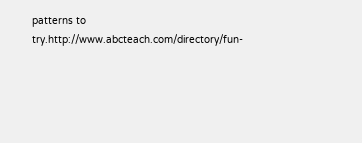patterns to try.http://www.abcteach.com/directory/fun-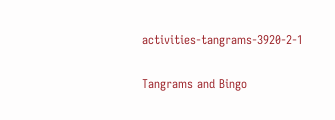activities-tangrams-3920-2-1

Tangrams and Bingo